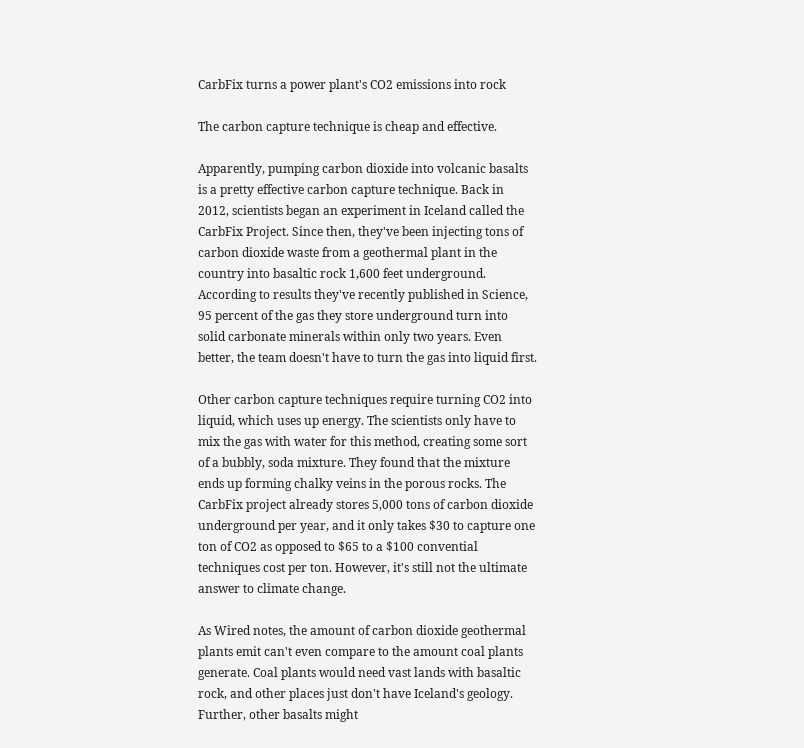CarbFix turns a power plant's CO2 emissions into rock

The carbon capture technique is cheap and effective.

Apparently, pumping carbon dioxide into volcanic basalts is a pretty effective carbon capture technique. Back in 2012, scientists began an experiment in Iceland called the CarbFix Project. Since then, they've been injecting tons of carbon dioxide waste from a geothermal plant in the country into basaltic rock 1,600 feet underground. According to results they've recently published in Science, 95 percent of the gas they store underground turn into solid carbonate minerals within only two years. Even better, the team doesn't have to turn the gas into liquid first.

Other carbon capture techniques require turning CO2 into liquid, which uses up energy. The scientists only have to mix the gas with water for this method, creating some sort of a bubbly, soda mixture. They found that the mixture ends up forming chalky veins in the porous rocks. The CarbFix project already stores 5,000 tons of carbon dioxide underground per year, and it only takes $30 to capture one ton of CO2 as opposed to $65 to a $100 convential techniques cost per ton. However, it's still not the ultimate answer to climate change.

As Wired notes, the amount of carbon dioxide geothermal plants emit can't even compare to the amount coal plants generate. Coal plants would need vast lands with basaltic rock, and other places just don't have Iceland's geology. Further, other basalts might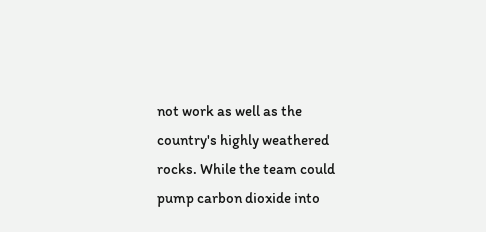not work as well as the country's highly weathered rocks. While the team could pump carbon dioxide into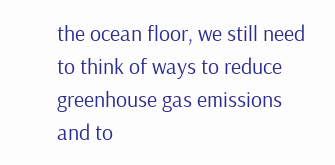the ocean floor, we still need to think of ways to reduce greenhouse gas emissions and to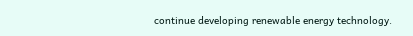continue developing renewable energy technology.